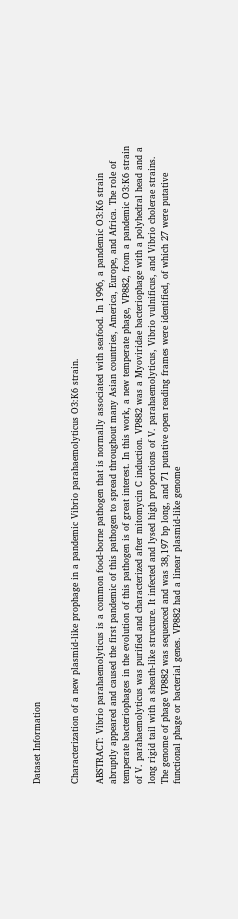Dataset Information


Characterization of a new plasmid-like prophage in a pandemic Vibrio parahaemolyticus O3:K6 strain.

ABSTRACT: Vibrio parahaemolyticus is a common food-borne pathogen that is normally associated with seafood. In 1996, a pandemic O3:K6 strain abruptly appeared and caused the first pandemic of this pathogen to spread throughout many Asian countries, America, Europe, and Africa. The role of temperate bacteriophages in the evolution of this pathogen is of great interest. In this work, a new temperate phage, VP882, from a pandemic O3:K6 strain of V. parahaemolyticus was purified and characterized after mitomycin C induction. VP882 was a Myoviridae bacteriophage with a polyhedral head and a long rigid tail with a sheath-like structure. It infected and lysed high proportions of V. parahaemolyticus, Vibrio vulnificus, and Vibrio cholerae strains. The genome of phage VP882 was sequenced and was 38,197 bp long, and 71 putative open reading frames were identified, of which 27 were putative functional phage or bacterial genes. VP882 had a linear plasmid-like genome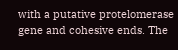with a putative protelomerase gene and cohesive ends. The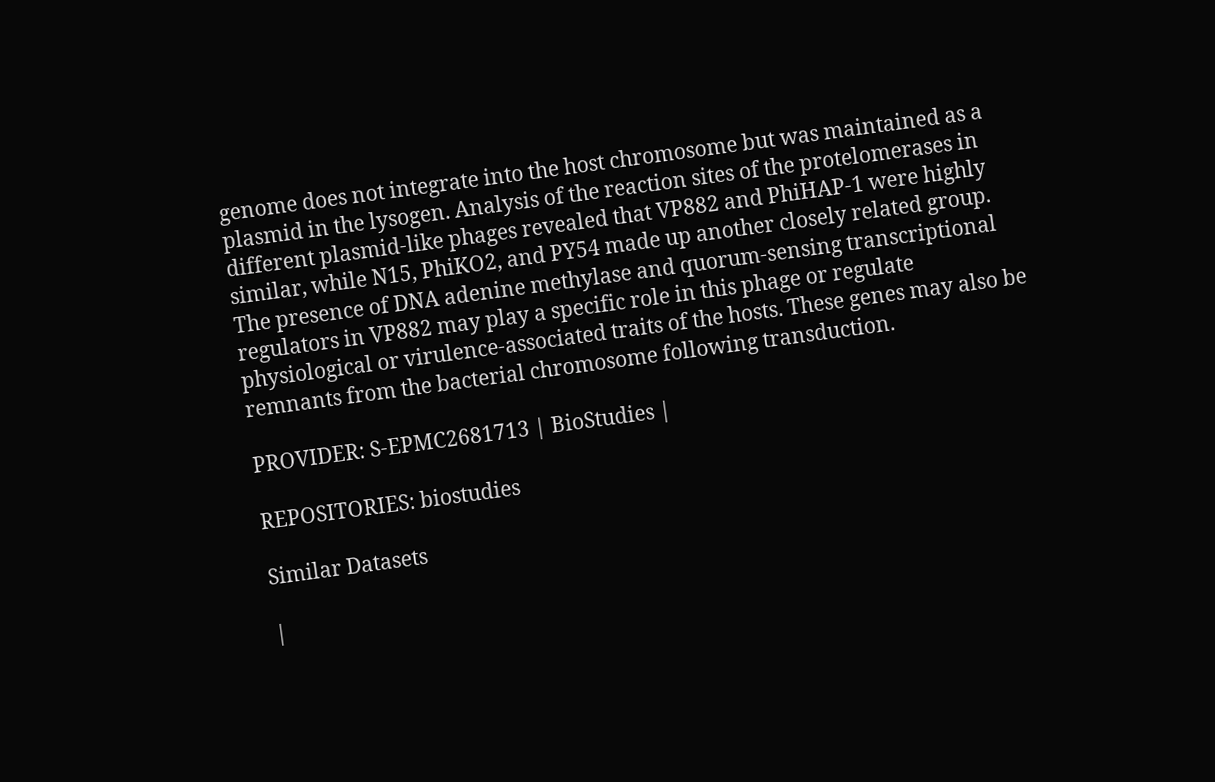genome does not integrate into the host chromosome but was maintained as a plasmid in the lysogen. Analysis of the reaction sites of the protelomerases in different plasmid-like phages revealed that VP882 and PhiHAP-1 were highly similar, while N15, PhiKO2, and PY54 made up another closely related group. The presence of DNA adenine methylase and quorum-sensing transcriptional regulators in VP882 may play a specific role in this phage or regulate physiological or virulence-associated traits of the hosts. These genes may also be remnants from the bacterial chromosome following transduction.

PROVIDER: S-EPMC2681713 | BioStudies |

REPOSITORIES: biostudies

Similar Datasets

|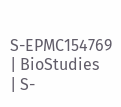S-EPMC154769 | BioStudies
| S-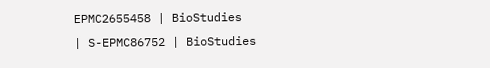EPMC2655458 | BioStudies
| S-EPMC86752 | BioStudies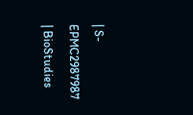| S-EPMC2987987 | BioStudies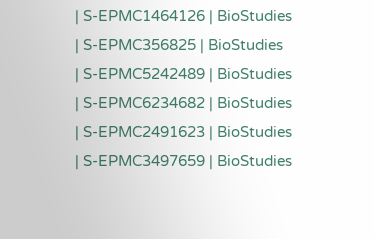| S-EPMC1464126 | BioStudies
| S-EPMC356825 | BioStudies
| S-EPMC5242489 | BioStudies
| S-EPMC6234682 | BioStudies
| S-EPMC2491623 | BioStudies
| S-EPMC3497659 | BioStudies